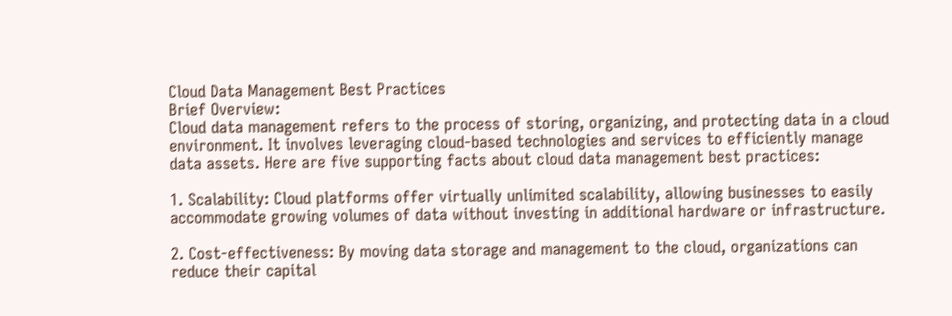Cloud Data Management Best Practices
Brief Overview:
Cloud data management refers to the process of storing, organizing, and protecting data in a cloud environment. It involves leveraging cloud-based technologies and services to efficiently manage data assets. Here are five supporting facts about cloud data management best practices:

1. Scalability: Cloud platforms offer virtually unlimited scalability, allowing businesses to easily accommodate growing volumes of data without investing in additional hardware or infrastructure.

2. Cost-effectiveness: By moving data storage and management to the cloud, organizations can reduce their capital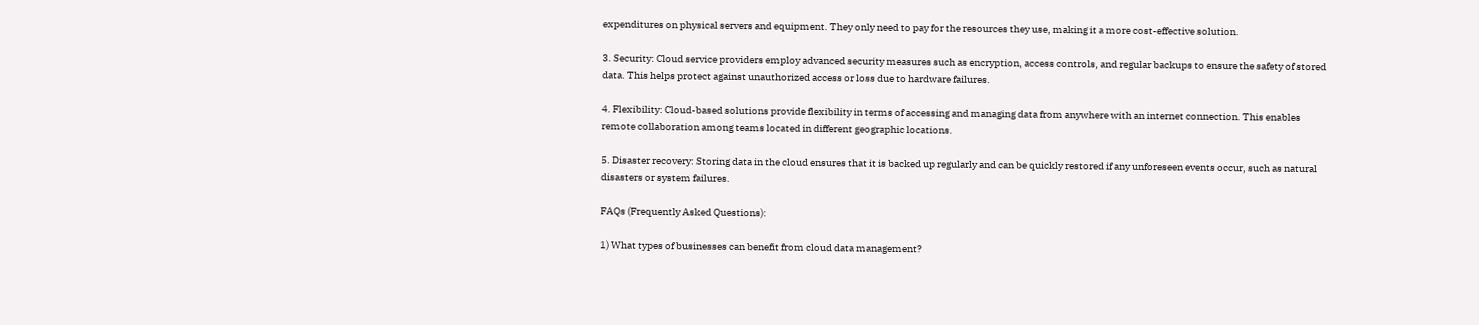expenditures on physical servers and equipment. They only need to pay for the resources they use, making it a more cost-effective solution.

3. Security: Cloud service providers employ advanced security measures such as encryption, access controls, and regular backups to ensure the safety of stored data. This helps protect against unauthorized access or loss due to hardware failures.

4. Flexibility: Cloud-based solutions provide flexibility in terms of accessing and managing data from anywhere with an internet connection. This enables remote collaboration among teams located in different geographic locations.

5. Disaster recovery: Storing data in the cloud ensures that it is backed up regularly and can be quickly restored if any unforeseen events occur, such as natural disasters or system failures.

FAQs (Frequently Asked Questions):

1) What types of businesses can benefit from cloud data management?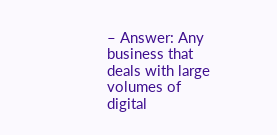– Answer: Any business that deals with large volumes of digital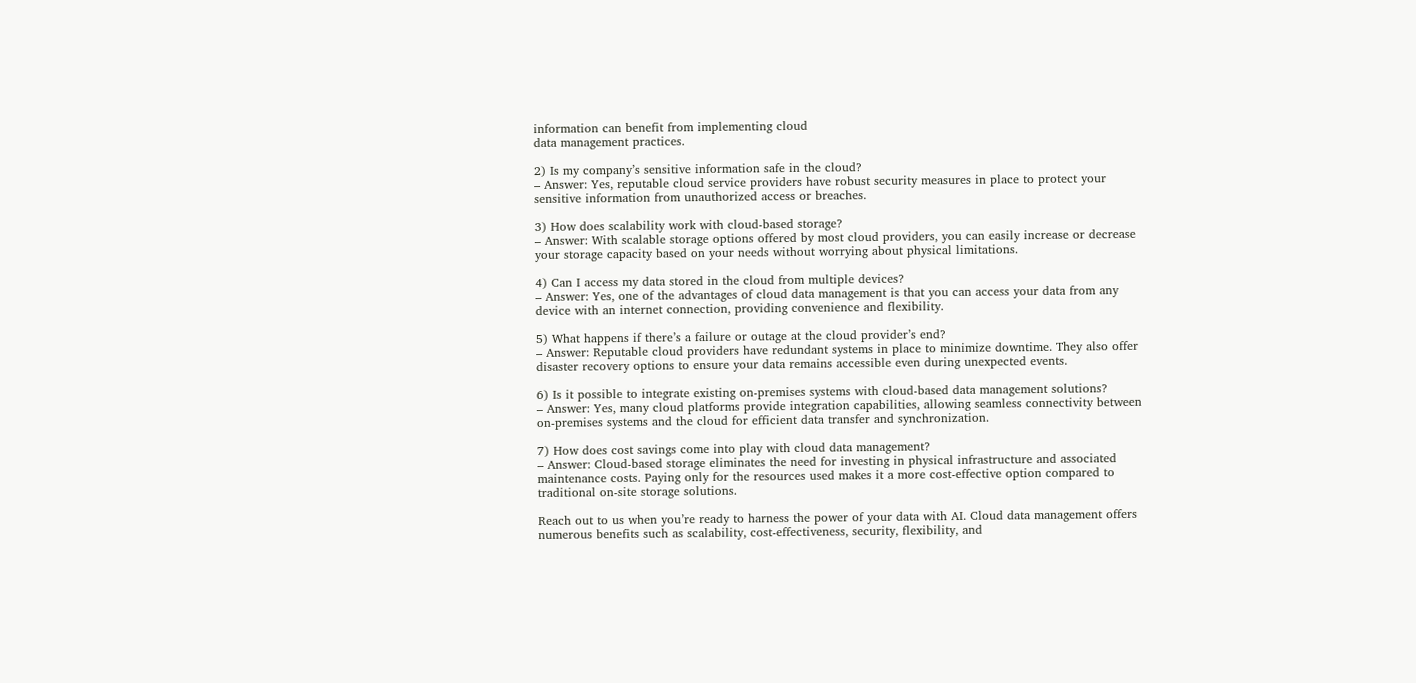information can benefit from implementing cloud
data management practices.

2) Is my company’s sensitive information safe in the cloud?
– Answer: Yes, reputable cloud service providers have robust security measures in place to protect your
sensitive information from unauthorized access or breaches.

3) How does scalability work with cloud-based storage?
– Answer: With scalable storage options offered by most cloud providers, you can easily increase or decrease
your storage capacity based on your needs without worrying about physical limitations.

4) Can I access my data stored in the cloud from multiple devices?
– Answer: Yes, one of the advantages of cloud data management is that you can access your data from any
device with an internet connection, providing convenience and flexibility.

5) What happens if there’s a failure or outage at the cloud provider’s end?
– Answer: Reputable cloud providers have redundant systems in place to minimize downtime. They also offer
disaster recovery options to ensure your data remains accessible even during unexpected events.

6) Is it possible to integrate existing on-premises systems with cloud-based data management solutions?
– Answer: Yes, many cloud platforms provide integration capabilities, allowing seamless connectivity between
on-premises systems and the cloud for efficient data transfer and synchronization.

7) How does cost savings come into play with cloud data management?
– Answer: Cloud-based storage eliminates the need for investing in physical infrastructure and associated
maintenance costs. Paying only for the resources used makes it a more cost-effective option compared to
traditional on-site storage solutions.

Reach out to us when you’re ready to harness the power of your data with AI. Cloud data management offers numerous benefits such as scalability, cost-effectiveness, security, flexibility, and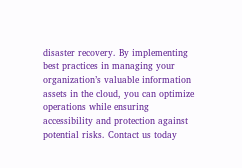disaster recovery. By implementing best practices in managing your organization’s valuable information assets in the cloud, you can optimize operations while ensuring accessibility and protection against potential risks. Contact us today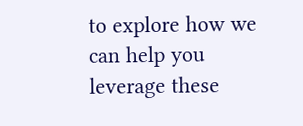to explore how we can help you leverage these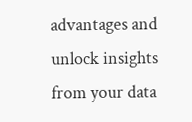advantages and unlock insights from your data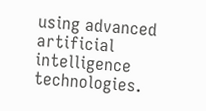using advanced artificial intelligence technologies.